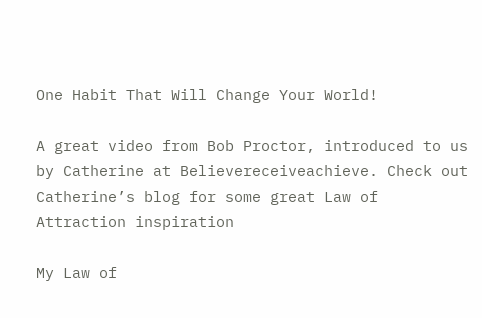One Habit That Will Change Your World!

A great video from Bob Proctor, introduced to us by Catherine at Believereceiveachieve. Check out Catherine’s blog for some great Law of Attraction inspiration

My Law of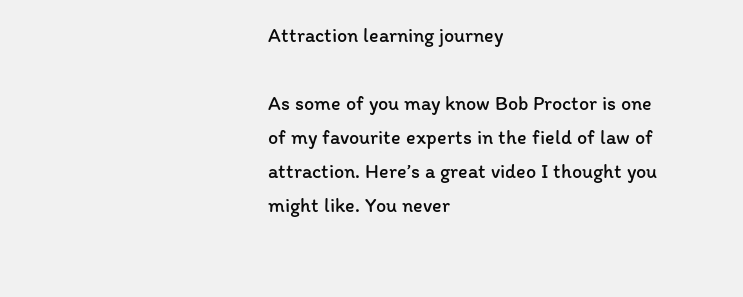Attraction learning journey

As some of you may know Bob Proctor is one of my favourite experts in the field of law of attraction. Here’s a great video I thought you might like. You never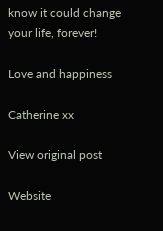know it could change your life, forever!

Love and happiness

Catherine xx

View original post

Website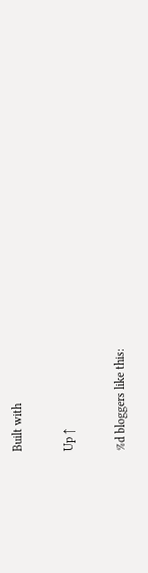Built with

Up ↑

%d bloggers like this: